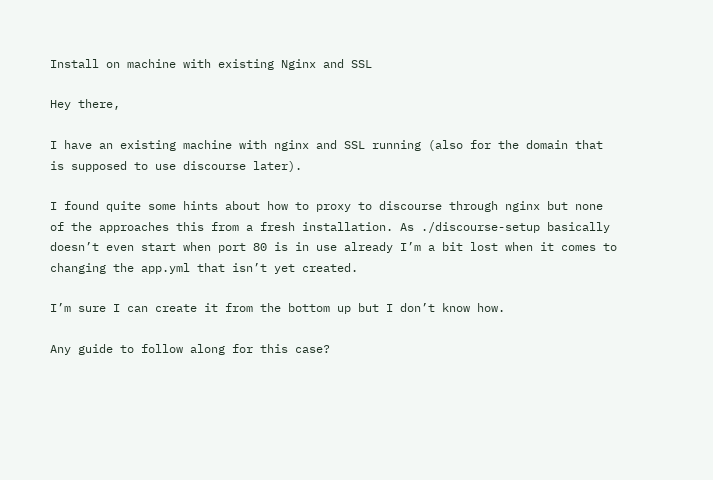Install on machine with existing Nginx and SSL

Hey there,

I have an existing machine with nginx and SSL running (also for the domain that is supposed to use discourse later).

I found quite some hints about how to proxy to discourse through nginx but none of the approaches this from a fresh installation. As ./discourse-setup basically doesn’t even start when port 80 is in use already I’m a bit lost when it comes to changing the app.yml that isn’t yet created.

I’m sure I can create it from the bottom up but I don’t know how.

Any guide to follow along for this case?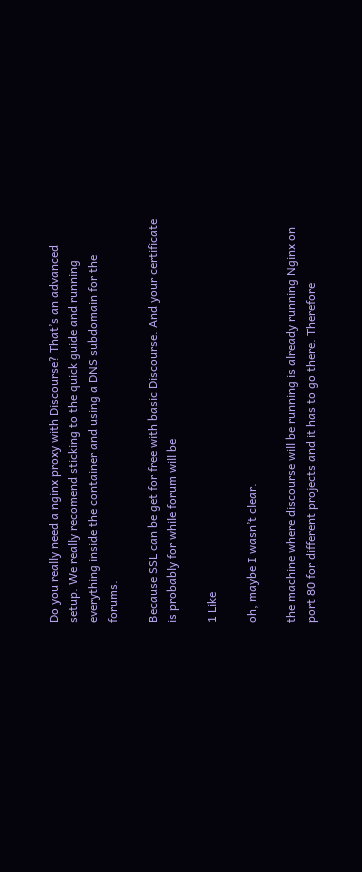Do you really need a nginx proxy with Discourse? That’s an advanced setup. We really recomend sticking to the quick guide and running everything inside the container and using a DNS subdomain for the forums.

Because SSL can be get for free with basic Discourse. And your certificate is probably for while forum will be

1 Like

oh, maybe I wasn’t clear.

the machine where discourse will be running is already running Nginx on port 80 for different projects and it has to go there. Therefore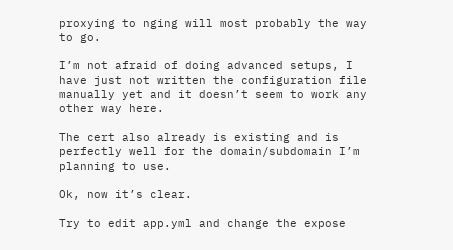proxying to nging will most probably the way to go.

I’m not afraid of doing advanced setups, I have just not written the configuration file manually yet and it doesn’t seem to work any other way here.

The cert also already is existing and is perfectly well for the domain/subdomain I’m planning to use.

Ok, now it’s clear.

Try to edit app.yml and change the expose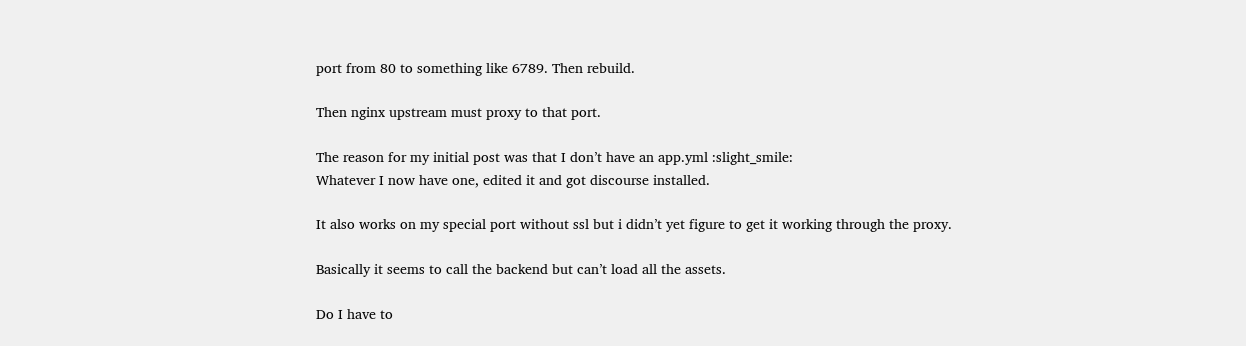port from 80 to something like 6789. Then rebuild.

Then nginx upstream must proxy to that port.

The reason for my initial post was that I don’t have an app.yml :slight_smile:
Whatever I now have one, edited it and got discourse installed.

It also works on my special port without ssl but i didn’t yet figure to get it working through the proxy.

Basically it seems to call the backend but can’t load all the assets.

Do I have to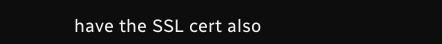have the SSL cert also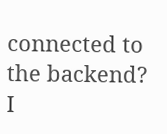connected to the backend? I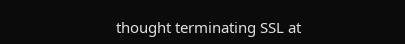thought terminating SSL at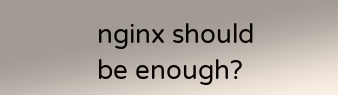nginx should be enough?